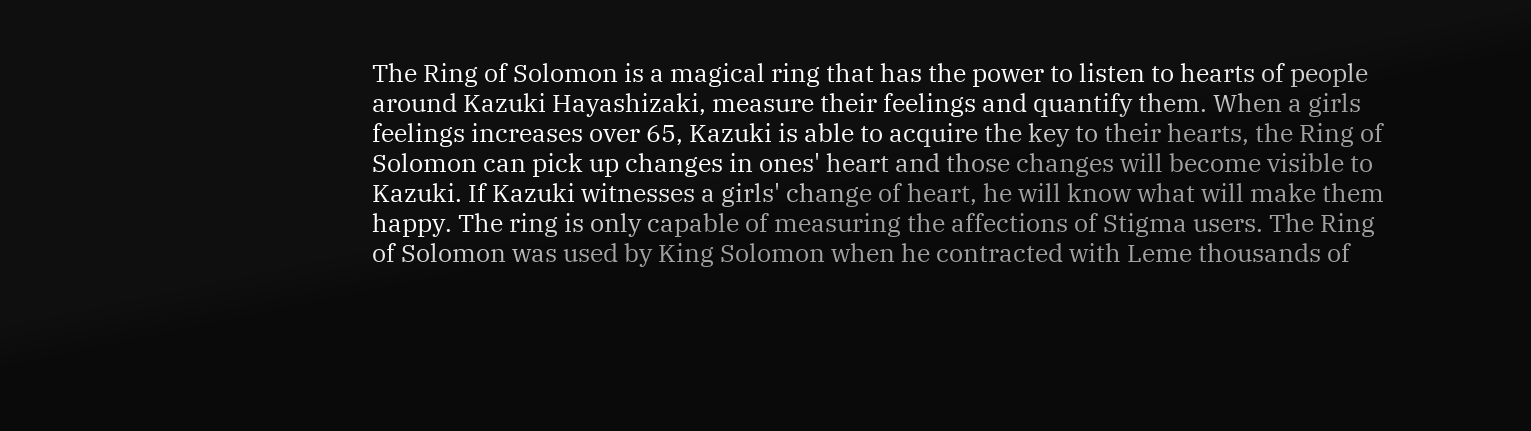The Ring of Solomon is a magical ring that has the power to listen to hearts of people around Kazuki Hayashizaki, measure their feelings and quantify them. When a girls feelings increases over 65, Kazuki is able to acquire the key to their hearts, the Ring of Solomon can pick up changes in ones' heart and those changes will become visible to Kazuki. If Kazuki witnesses a girls' change of heart, he will know what will make them happy. The ring is only capable of measuring the affections of Stigma users. The Ring of Solomon was used by King Solomon when he contracted with Leme thousands of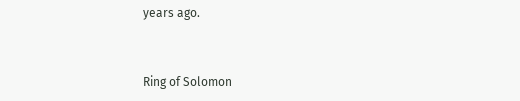years ago.


Ring of Solomon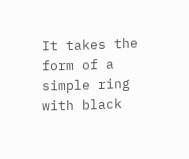It takes the form of a simple ring with black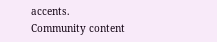accents.
Community content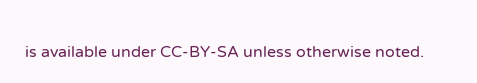is available under CC-BY-SA unless otherwise noted.